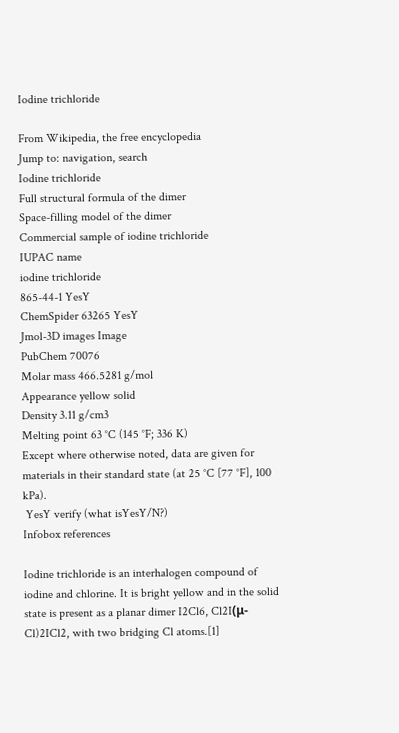Iodine trichloride

From Wikipedia, the free encyclopedia
Jump to: navigation, search
Iodine trichloride
Full structural formula of the dimer
Space-filling model of the dimer
Commercial sample of iodine trichloride
IUPAC name
iodine trichloride
865-44-1 YesY
ChemSpider 63265 YesY
Jmol-3D images Image
PubChem 70076
Molar mass 466.5281 g/mol
Appearance yellow solid
Density 3.11 g/cm3
Melting point 63 °C (145 °F; 336 K)
Except where otherwise noted, data are given for materials in their standard state (at 25 °C [77 °F], 100 kPa).
 YesY verify (what isYesY/N?)
Infobox references

Iodine trichloride is an interhalogen compound of iodine and chlorine. It is bright yellow and in the solid state is present as a planar dimer I2Cl6, Cl2I(μ-Cl)2ICl2, with two bridging Cl atoms.[1]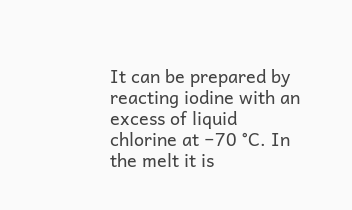It can be prepared by reacting iodine with an excess of liquid chlorine at −70 °C. In the melt it is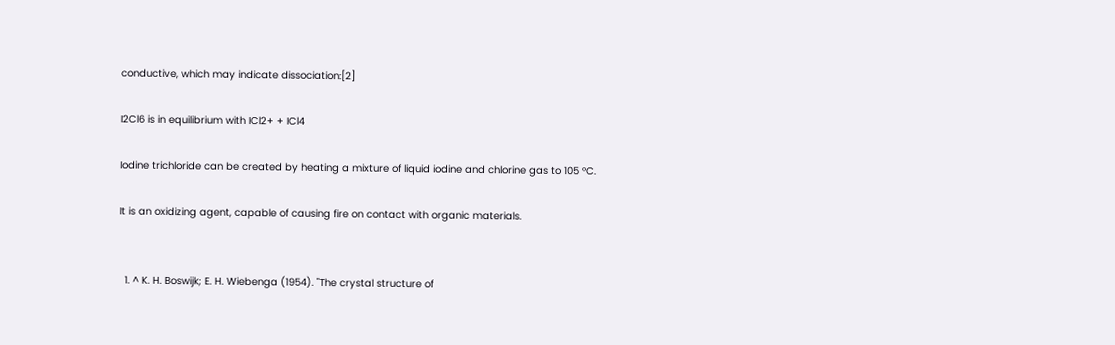conductive, which may indicate dissociation:[2]

I2Cl6 is in equilibrium with ICl2+ + ICl4

Iodine trichloride can be created by heating a mixture of liquid iodine and chlorine gas to 105 °C.

It is an oxidizing agent, capable of causing fire on contact with organic materials.


  1. ^ K. H. Boswijk; E. H. Wiebenga (1954). "The crystal structure of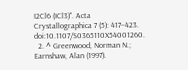I2Cl6 (ICl3)". Acta Crystallographica 7 (5): 417–423. doi:10.1107/S0365110X54001260.
  2. ^ Greenwood, Norman N.; Earnshaw, Alan (1997).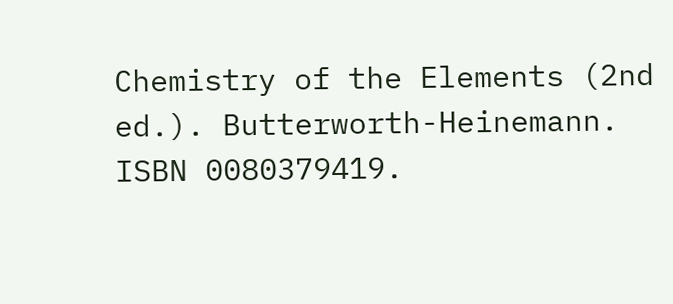Chemistry of the Elements (2nd ed.). Butterworth-Heinemann. ISBN 0080379419.